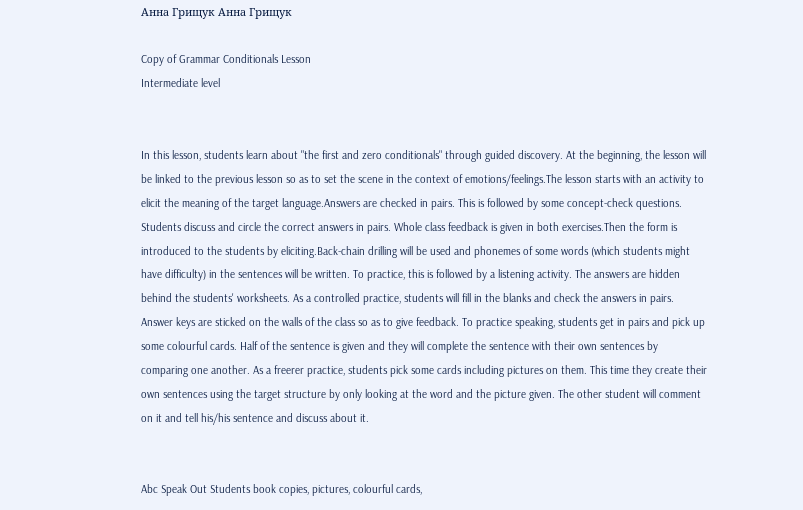Анна Грищук Анна Грищук

Copy of Grammar Conditionals Lesson
Intermediate level


In this lesson, students learn about "the first and zero conditionals" through guided discovery. At the beginning, the lesson will be linked to the previous lesson so as to set the scene in the context of emotions/feelings.The lesson starts with an activity to elicit the meaning of the target language.Answers are checked in pairs. This is followed by some concept-check questions. Students discuss and circle the correct answers in pairs. Whole class feedback is given in both exercises.Then the form is introduced to the students by eliciting.Back-chain drilling will be used and phonemes of some words (which students might have difficulty) in the sentences will be written. To practice, this is followed by a listening activity. The answers are hidden behind the students' worksheets. As a controlled practice, students will fill in the blanks and check the answers in pairs. Answer keys are sticked on the walls of the class so as to give feedback. To practice speaking, students get in pairs and pick up some colourful cards. Half of the sentence is given and they will complete the sentence with their own sentences by comparing one another. As a freerer practice, students pick some cards including pictures on them. This time they create their own sentences using the target structure by only looking at the word and the picture given. The other student will comment on it and tell his/his sentence and discuss about it.


Abc Speak Out Students book copies, pictures, colourful cards,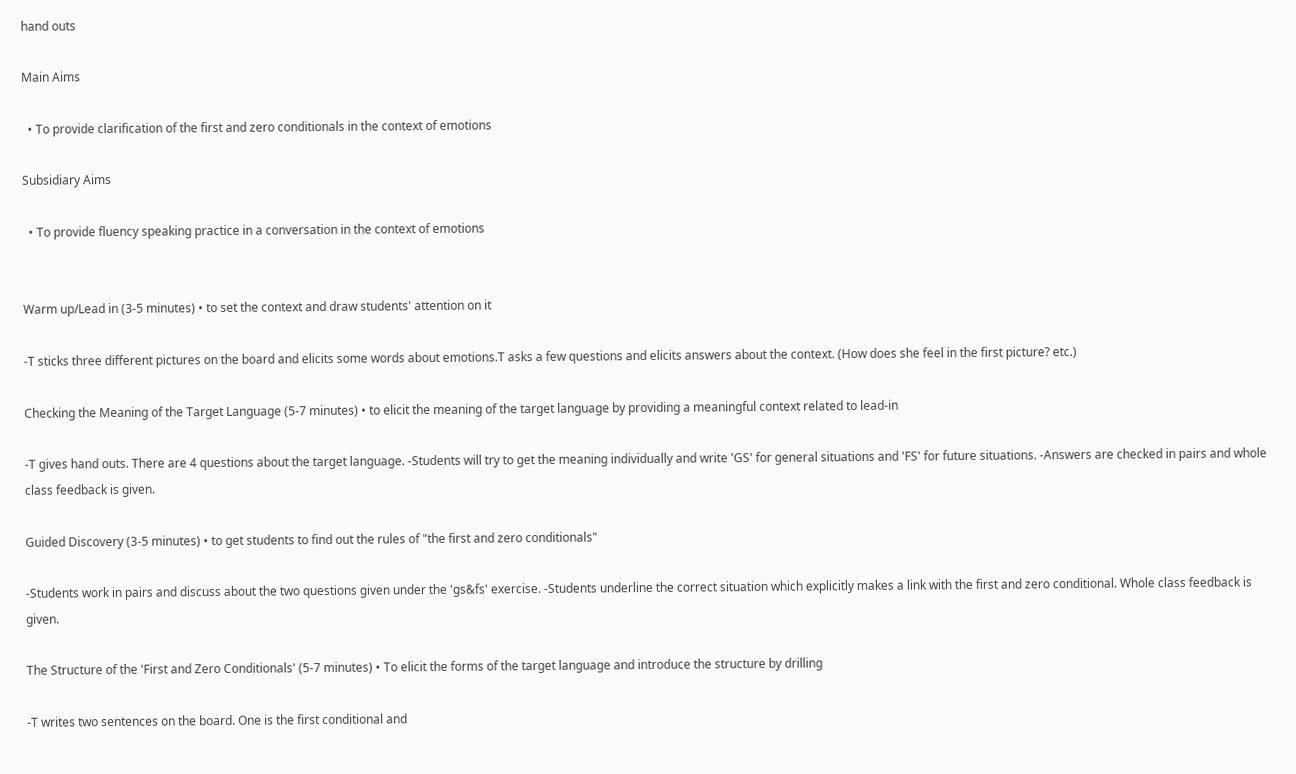hand outs

Main Aims

  • To provide clarification of the first and zero conditionals in the context of emotions

Subsidiary Aims

  • To provide fluency speaking practice in a conversation in the context of emotions


Warm up/Lead in (3-5 minutes) • to set the context and draw students' attention on it

-T sticks three different pictures on the board and elicits some words about emotions.T asks a few questions and elicits answers about the context. (How does she feel in the first picture? etc.)

Checking the Meaning of the Target Language (5-7 minutes) • to elicit the meaning of the target language by providing a meaningful context related to lead-in

-T gives hand outs. There are 4 questions about the target language. -Students will try to get the meaning individually and write 'GS' for general situations and 'FS' for future situations. -Answers are checked in pairs and whole class feedback is given.

Guided Discovery (3-5 minutes) • to get students to find out the rules of "the first and zero conditionals"

-Students work in pairs and discuss about the two questions given under the 'gs&fs' exercise. -Students underline the correct situation which explicitly makes a link with the first and zero conditional. Whole class feedback is given.

The Structure of the 'First and Zero Conditionals' (5-7 minutes) • To elicit the forms of the target language and introduce the structure by drilling

-T writes two sentences on the board. One is the first conditional and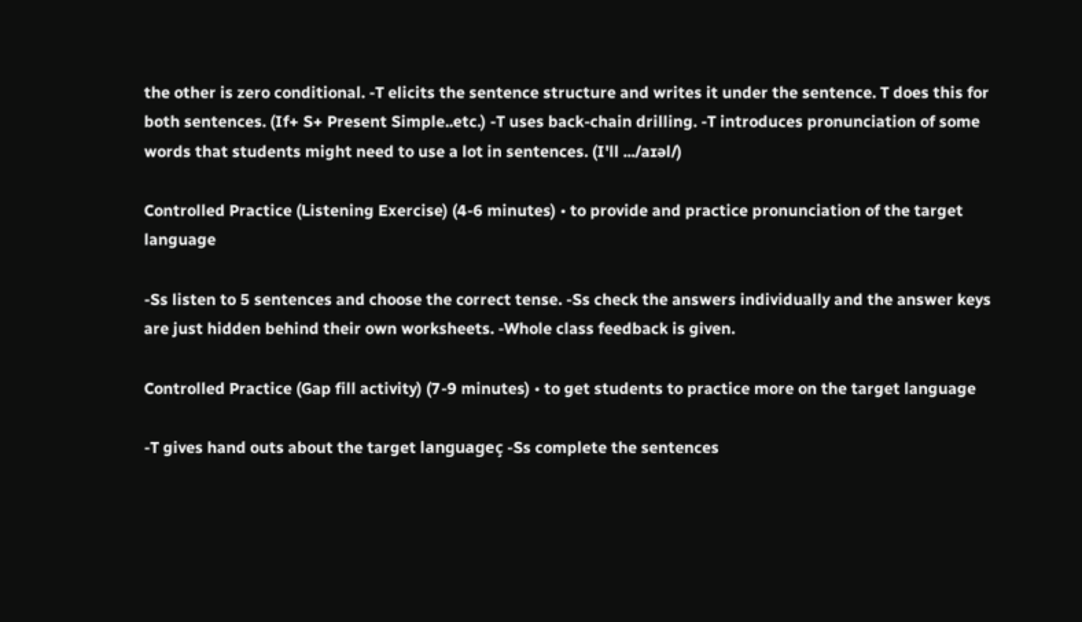the other is zero conditional. -T elicits the sentence structure and writes it under the sentence. T does this for both sentences. (If+ S+ Present Simple..etc.) -T uses back-chain drilling. -T introduces pronunciation of some words that students might need to use a lot in sentences. (I'll .../aɪəl/)

Controlled Practice (Listening Exercise) (4-6 minutes) • to provide and practice pronunciation of the target language

-Ss listen to 5 sentences and choose the correct tense. -Ss check the answers individually and the answer keys are just hidden behind their own worksheets. -Whole class feedback is given.

Controlled Practice (Gap fill activity) (7-9 minutes) • to get students to practice more on the target language

-T gives hand outs about the target languageç -Ss complete the sentences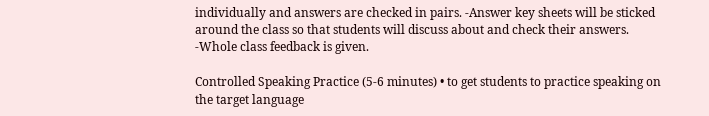individually and answers are checked in pairs. -Answer key sheets will be sticked around the class so that students will discuss about and check their answers. -Whole class feedback is given.

Controlled Speaking Practice (5-6 minutes) • to get students to practice speaking on the target language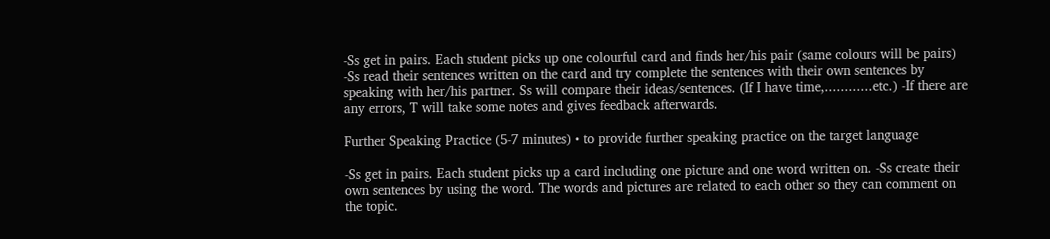-Ss get in pairs. Each student picks up one colourful card and finds her/his pair (same colours will be pairs) -Ss read their sentences written on the card and try complete the sentences with their own sentences by speaking with her/his partner. Ss will compare their ideas/sentences. (If I have time,............etc.) -If there are any errors, T will take some notes and gives feedback afterwards.

Further Speaking Practice (5-7 minutes) • to provide further speaking practice on the target language

-Ss get in pairs. Each student picks up a card including one picture and one word written on. -Ss create their own sentences by using the word. The words and pictures are related to each other so they can comment on the topic.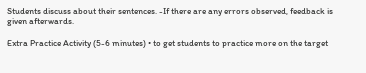Students discuss about their sentences. -If there are any errors observed, feedback is given afterwards.

Extra Practice Activity (5-6 minutes) • to get students to practice more on the target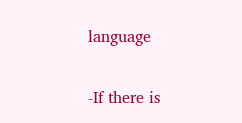language

-If there is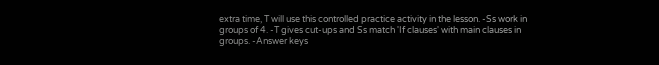extra time, T will use this controlled practice activity in the lesson. -Ss work in groups of 4. -T gives cut-ups and Ss match 'If clauses' with main clauses in groups. -Answer keys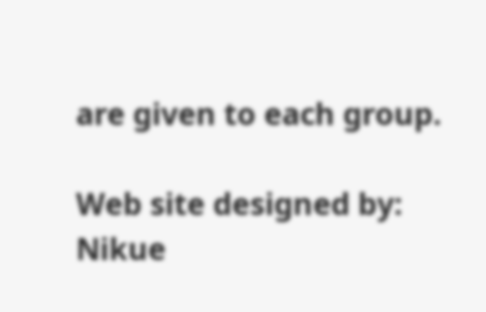are given to each group.

Web site designed by: Nikue